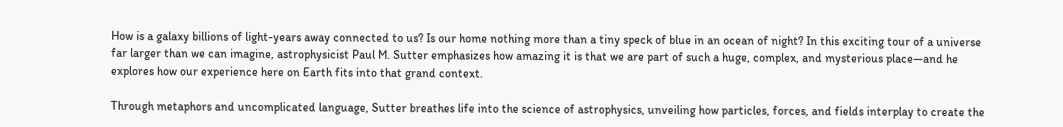How is a galaxy billions of light-years away connected to us? Is our home nothing more than a tiny speck of blue in an ocean of night? In this exciting tour of a universe far larger than we can imagine, astrophysicist Paul M. Sutter emphasizes how amazing it is that we are part of such a huge, complex, and mysterious place—and he explores how our experience here on Earth fits into that grand context.

Through metaphors and uncomplicated language, Sutter breathes life into the science of astrophysics, unveiling how particles, forces, and fields interplay to create the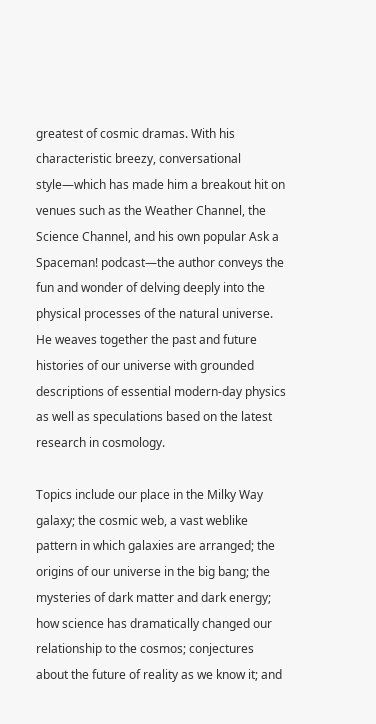greatest of cosmic dramas. With his characteristic breezy, conversational style—which has made him a breakout hit on venues such as the Weather Channel, the Science Channel, and his own popular Ask a Spaceman! podcast—the author conveys the fun and wonder of delving deeply into the physical processes of the natural universe. He weaves together the past and future histories of our universe with grounded descriptions of essential modern-day physics as well as speculations based on the latest research in cosmology.

Topics include our place in the Milky Way galaxy; the cosmic web, a vast weblike pattern in which galaxies are arranged; the origins of our universe in the big bang; the mysteries of dark matter and dark energy; how science has dramatically changed our relationship to the cosmos; conjectures about the future of reality as we know it; and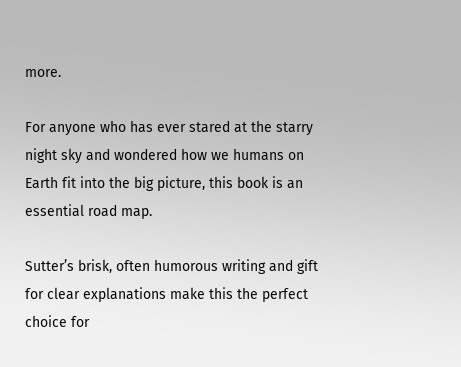more.

For anyone who has ever stared at the starry night sky and wondered how we humans on Earth fit into the big picture, this book is an essential road map.

Sutter’s brisk, often humorous writing and gift for clear explanations make this the perfect choice for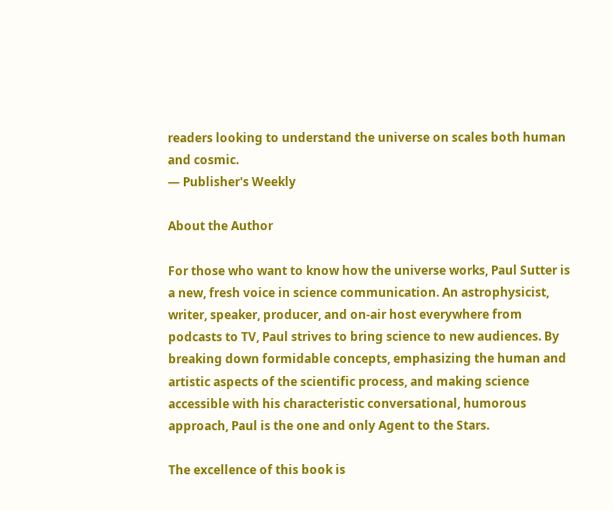readers looking to understand the universe on scales both human and cosmic.
— Publisher's Weekly

About the Author

For those who want to know how the universe works, Paul Sutter is a new, fresh voice in science communication. An astrophysicist, writer, speaker, producer, and on-air host everywhere from podcasts to TV, Paul strives to bring science to new audiences. By breaking down formidable concepts, emphasizing the human and artistic aspects of the scientific process, and making science accessible with his characteristic conversational, humorous approach, Paul is the one and only Agent to the Stars.

The excellence of this book is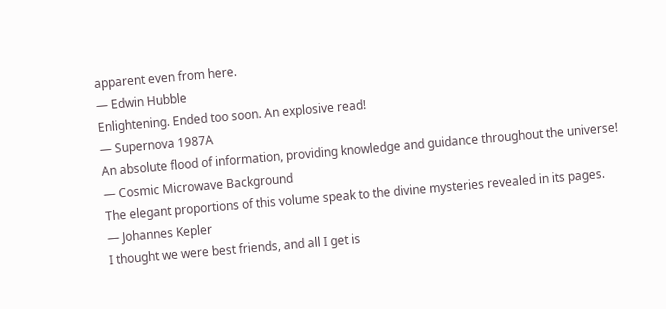apparent even from here.
— Edwin Hubble
Enlightening. Ended too soon. An explosive read!
— Supernova 1987A
An absolute flood of information, providing knowledge and guidance throughout the universe!
— Cosmic Microwave Background
The elegant proportions of this volume speak to the divine mysteries revealed in its pages.
— Johannes Kepler
I thought we were best friends, and all I get is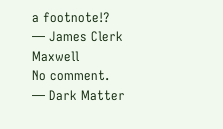a footnote!?
— James Clerk Maxwell
No comment.
— Dark Matter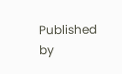Published by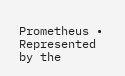Prometheus • Represented by the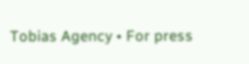Tobias Agency • For press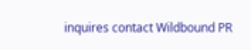inquires contact Wildbound PR